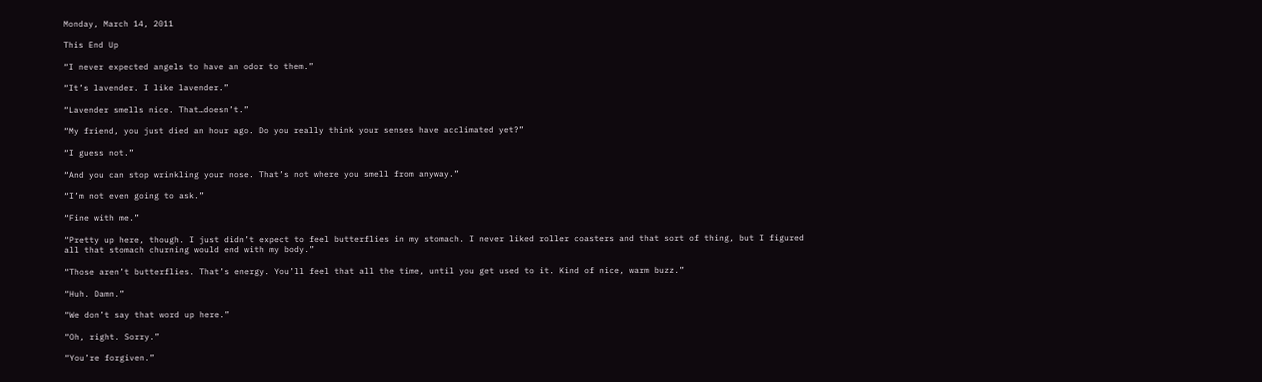Monday, March 14, 2011

This End Up

“I never expected angels to have an odor to them.”

“It’s lavender. I like lavender.”

“Lavender smells nice. That…doesn’t.”

“My friend, you just died an hour ago. Do you really think your senses have acclimated yet?”

“I guess not.”

“And you can stop wrinkling your nose. That’s not where you smell from anyway.”

“I’m not even going to ask.”

“Fine with me.”

“Pretty up here, though. I just didn’t expect to feel butterflies in my stomach. I never liked roller coasters and that sort of thing, but I figured all that stomach churning would end with my body.”

“Those aren’t butterflies. That’s energy. You’ll feel that all the time, until you get used to it. Kind of nice, warm buzz.”

“Huh. Damn.”

“We don’t say that word up here.”

“Oh, right. Sorry.”

“You’re forgiven.”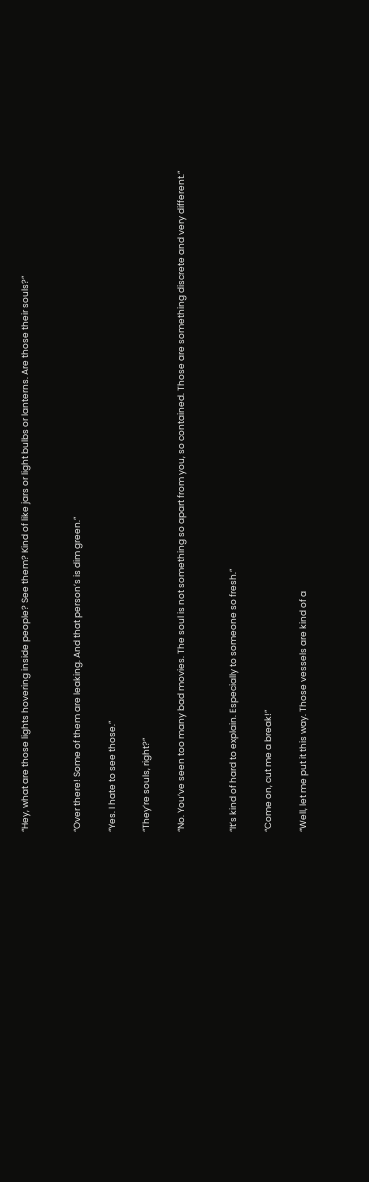“Hey, what are those lights hovering inside people? See them? Kind of like jars or light bulbs or lanterns. Are those their souls?”


“Over there! Some of them are leaking. And that person’s is dim green.”

“Yes. I hate to see those.”

“They’re souls, right?”

“No. You’ve seen too many bad movies. The soul is not something so apart from you, so contained. Those are something discrete and very different.”


“It’s kind of hard to explain. Especially to someone so fresh.”

“Come on, cut me a break!”

“Well, let me put it this way. Those vessels are kind of a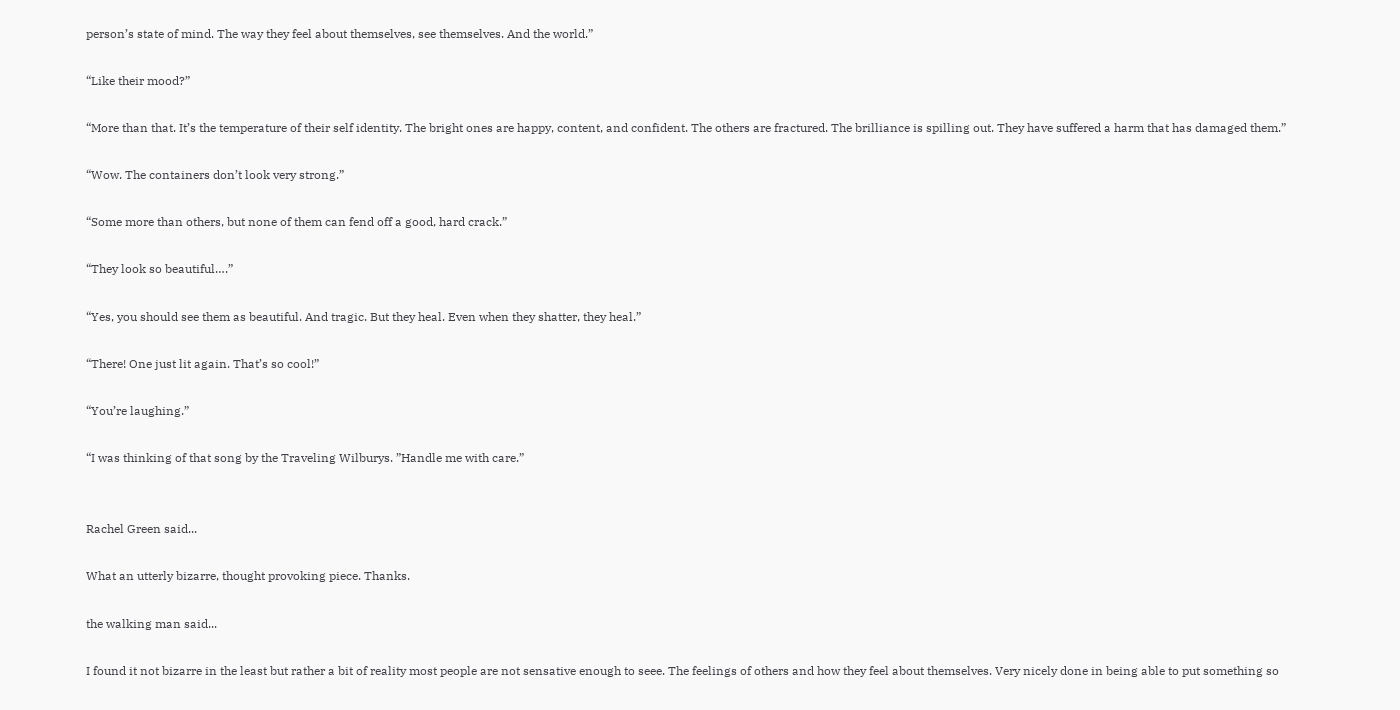person’s state of mind. The way they feel about themselves, see themselves. And the world.”

“Like their mood?”

“More than that. It’s the temperature of their self identity. The bright ones are happy, content, and confident. The others are fractured. The brilliance is spilling out. They have suffered a harm that has damaged them.”

“Wow. The containers don’t look very strong.”

“Some more than others, but none of them can fend off a good, hard crack.”

“They look so beautiful….”

“Yes, you should see them as beautiful. And tragic. But they heal. Even when they shatter, they heal.”

“There! One just lit again. That’s so cool!”

“You’re laughing.”

“I was thinking of that song by the Traveling Wilburys. ”Handle me with care.”


Rachel Green said...

What an utterly bizarre, thought provoking piece. Thanks.

the walking man said...

I found it not bizarre in the least but rather a bit of reality most people are not sensative enough to seee. The feelings of others and how they feel about themselves. Very nicely done in being able to put something so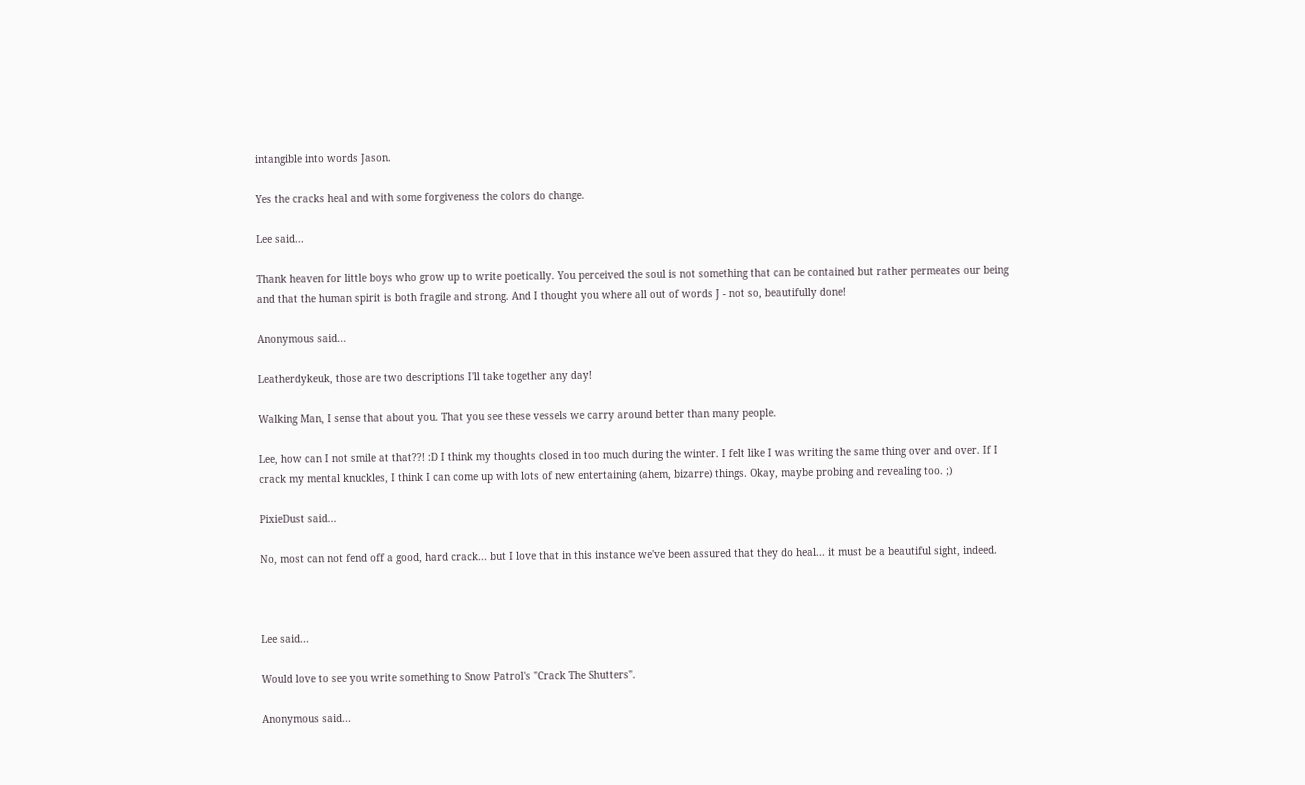intangible into words Jason.

Yes the cracks heal and with some forgiveness the colors do change.

Lee said...

Thank heaven for little boys who grow up to write poetically. You perceived the soul is not something that can be contained but rather permeates our being and that the human spirit is both fragile and strong. And I thought you where all out of words J - not so, beautifully done!

Anonymous said...

Leatherdykeuk, those are two descriptions I'll take together any day!

Walking Man, I sense that about you. That you see these vessels we carry around better than many people.

Lee, how can I not smile at that??! :D I think my thoughts closed in too much during the winter. I felt like I was writing the same thing over and over. If I crack my mental knuckles, I think I can come up with lots of new entertaining (ahem, bizarre) things. Okay, maybe probing and revealing too. ;)

PixieDust said...

No, most can not fend off a good, hard crack... but I love that in this instance we've been assured that they do heal... it must be a beautiful sight, indeed.



Lee said...

Would love to see you write something to Snow Patrol's "Crack The Shutters".

Anonymous said...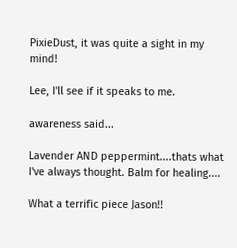PixieDust, it was quite a sight in my mind!

Lee, I'll see if it speaks to me.

awareness said...

Lavender AND peppermint....thats what I've always thought. Balm for healing....

What a terrific piece Jason!!